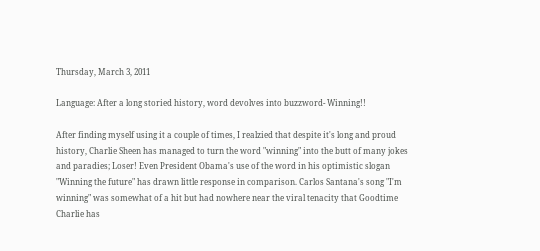Thursday, March 3, 2011

Language: After a long storied history, word devolves into buzzword- Winning!!

After finding myself using it a couple of times, I realzied that despite it's long and proud history, Charlie Sheen has managed to turn the word "winning" into the butt of many jokes and paradies; Loser! Even President Obama's use of the word in his optimistic slogan "Winning the future" has drawn little response in comparison. Carlos Santana's song "I'm winning" was somewhat of a hit but had nowhere near the viral tenacity that Goodtime Charlie has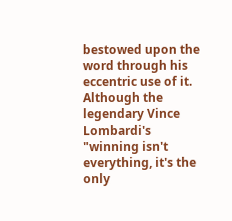bestowed upon the word through his eccentric use of it. Although the legendary Vince Lombardi's "winning isn't everything, it's the only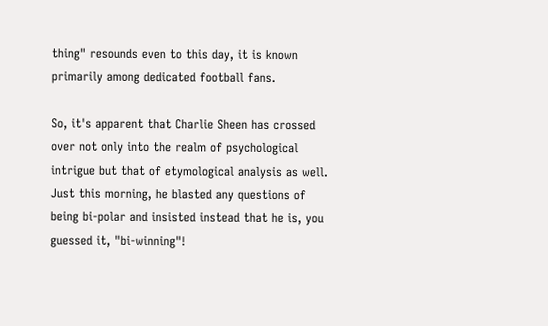thing" resounds even to this day, it is known primarily among dedicated football fans.

So, it's apparent that Charlie Sheen has crossed over not only into the realm of psychological intrigue but that of etymological analysis as well. Just this morning, he blasted any questions of being bi-polar and insisted instead that he is, you guessed it, "bi-winning"!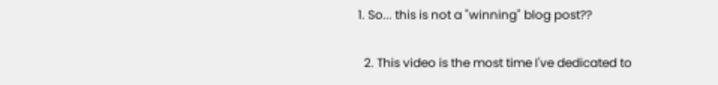1. So... this is not a "winning" blog post??

  2. This video is the most time I've dedicated to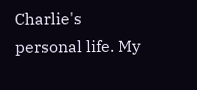Charlie's personal life. My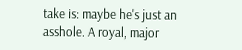take is: maybe he's just an asshole. A royal, major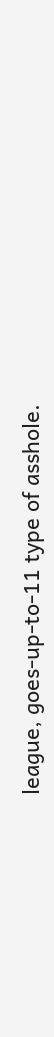league, goes-up-to-11 type of asshole.